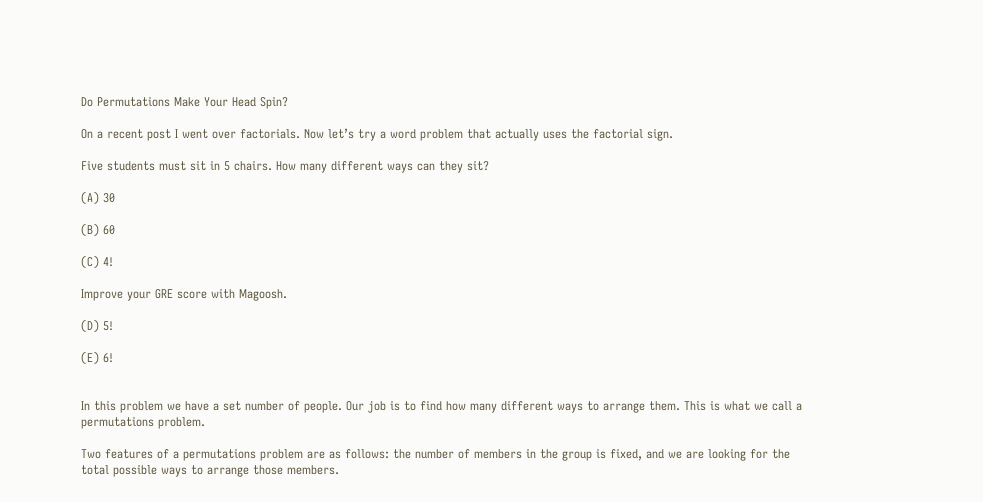Do Permutations Make Your Head Spin?

On a recent post I went over factorials. Now let’s try a word problem that actually uses the factorial sign.

Five students must sit in 5 chairs. How many different ways can they sit?

(A) 30

(B) 60

(C) 4!

Improve your GRE score with Magoosh.

(D) 5!

(E) 6!


In this problem we have a set number of people. Our job is to find how many different ways to arrange them. This is what we call a permutations problem.

Two features of a permutations problem are as follows: the number of members in the group is fixed, and we are looking for the total possible ways to arrange those members.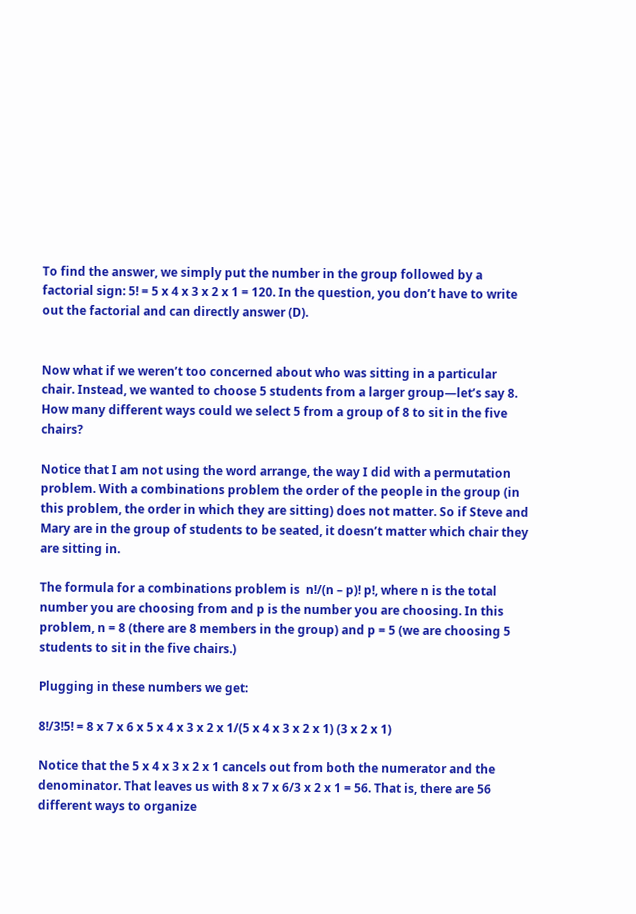To find the answer, we simply put the number in the group followed by a factorial sign: 5! = 5 x 4 x 3 x 2 x 1 = 120. In the question, you don’t have to write out the factorial and can directly answer (D).


Now what if we weren’t too concerned about who was sitting in a particular chair. Instead, we wanted to choose 5 students from a larger group—let’s say 8. How many different ways could we select 5 from a group of 8 to sit in the five chairs?

Notice that I am not using the word arrange, the way I did with a permutation problem. With a combinations problem the order of the people in the group (in this problem, the order in which they are sitting) does not matter. So if Steve and Mary are in the group of students to be seated, it doesn’t matter which chair they are sitting in.

The formula for a combinations problem is  n!/(n – p)! p!, where n is the total number you are choosing from and p is the number you are choosing. In this problem, n = 8 (there are 8 members in the group) and p = 5 (we are choosing 5 students to sit in the five chairs.)

Plugging in these numbers we get:

8!/3!5! = 8 x 7 x 6 x 5 x 4 x 3 x 2 x 1/(5 x 4 x 3 x 2 x 1) (3 x 2 x 1)

Notice that the 5 x 4 x 3 x 2 x 1 cancels out from both the numerator and the denominator. That leaves us with 8 x 7 x 6/3 x 2 x 1 = 56. That is, there are 56 different ways to organize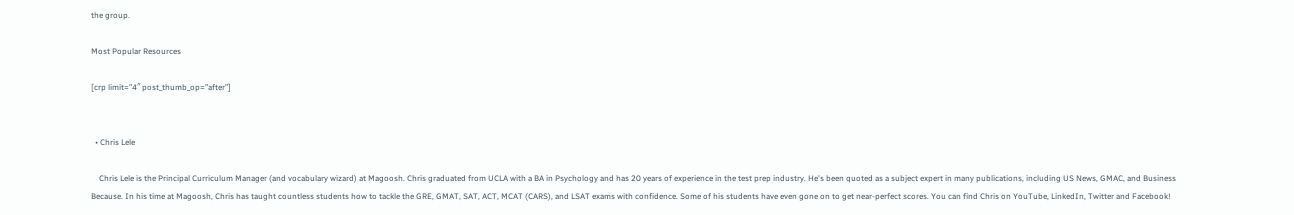the group.

Most Popular Resources

[crp limit=”4″ post_thumb_op=”after”]


  • Chris Lele

    Chris Lele is the Principal Curriculum Manager (and vocabulary wizard) at Magoosh. Chris graduated from UCLA with a BA in Psychology and has 20 years of experience in the test prep industry. He's been quoted as a subject expert in many publications, including US News, GMAC, and Business Because. In his time at Magoosh, Chris has taught countless students how to tackle the GRE, GMAT, SAT, ACT, MCAT (CARS), and LSAT exams with confidence. Some of his students have even gone on to get near-perfect scores. You can find Chris on YouTube, LinkedIn, Twitter and Facebook!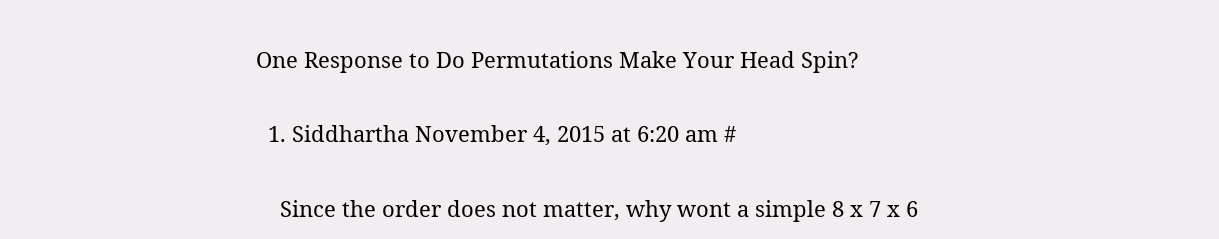One Response to Do Permutations Make Your Head Spin?

  1. Siddhartha November 4, 2015 at 6:20 am #

    Since the order does not matter, why wont a simple 8 x 7 x 6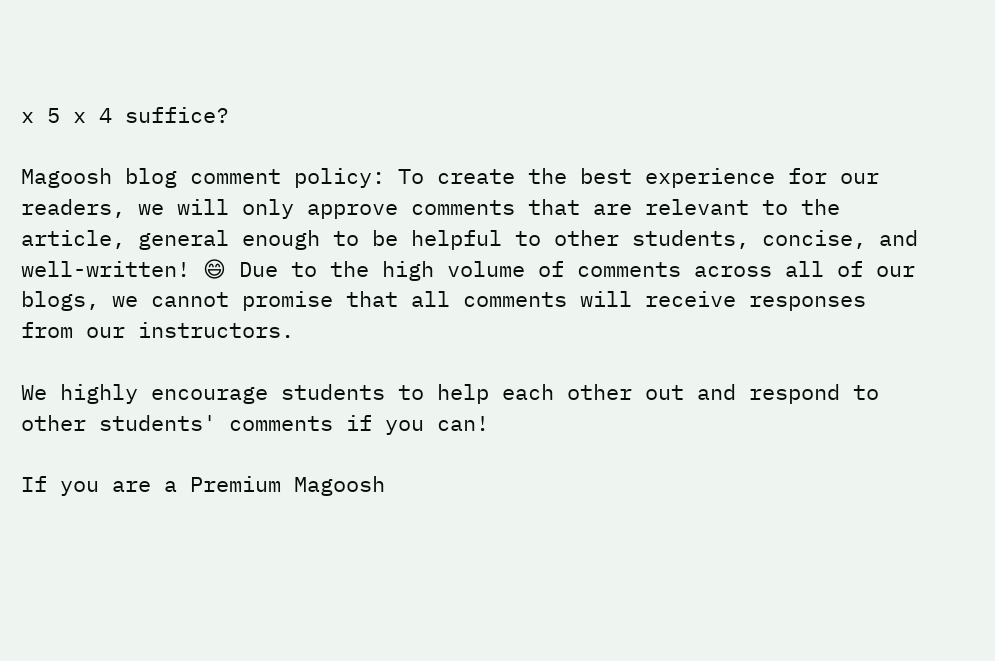x 5 x 4 suffice?

Magoosh blog comment policy: To create the best experience for our readers, we will only approve comments that are relevant to the article, general enough to be helpful to other students, concise, and well-written! 😄 Due to the high volume of comments across all of our blogs, we cannot promise that all comments will receive responses from our instructors.

We highly encourage students to help each other out and respond to other students' comments if you can!

If you are a Premium Magoosh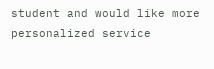student and would like more personalized service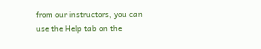from our instructors, you can use the Help tab on the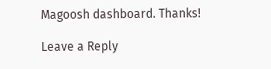Magoosh dashboard. Thanks!

Leave a Reply